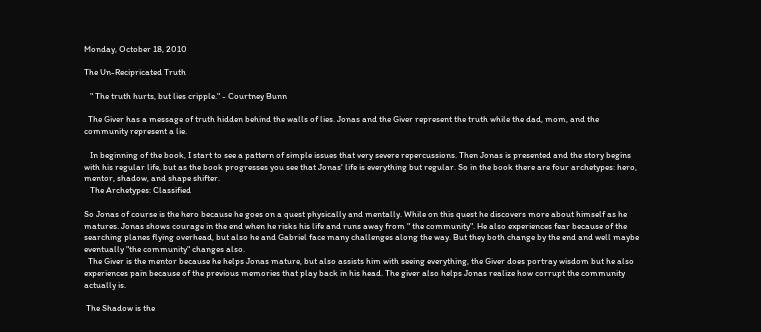Monday, October 18, 2010

The Un-Recipricated Truth

   " The truth hurts, but lies cripple." - Courtney Bunn

  The Giver has a message of truth hidden behind the walls of lies. Jonas and the Giver represent the truth while the dad, mom, and the community represent a lie.

   In beginning of the book, I start to see a pattern of simple issues that very severe repercussions. Then Jonas is presented and the story begins with his regular life, but as the book progresses you see that Jonas' life is everything but regular. So in the book there are four archetypes: hero, mentor, shadow, and shape shifter.
   The Archetypes: Classified

So Jonas of course is the hero because he goes on a quest physically and mentally. While on this quest he discovers more about himself as he matures. Jonas shows courage in the end when he risks his life and runs away from " the community". He also experiences fear because of the searching planes flying overhead, but also he and Gabriel face many challenges along the way. But they both change by the end and well maybe eventually "the community" changes also.
  The Giver is the mentor because he helps Jonas mature, but also assists him with seeing everything, the Giver does portray wisdom but he also experiences pain because of the previous memories that play back in his head. The giver also helps Jonas realize how corrupt the community actually is.

 The Shadow is the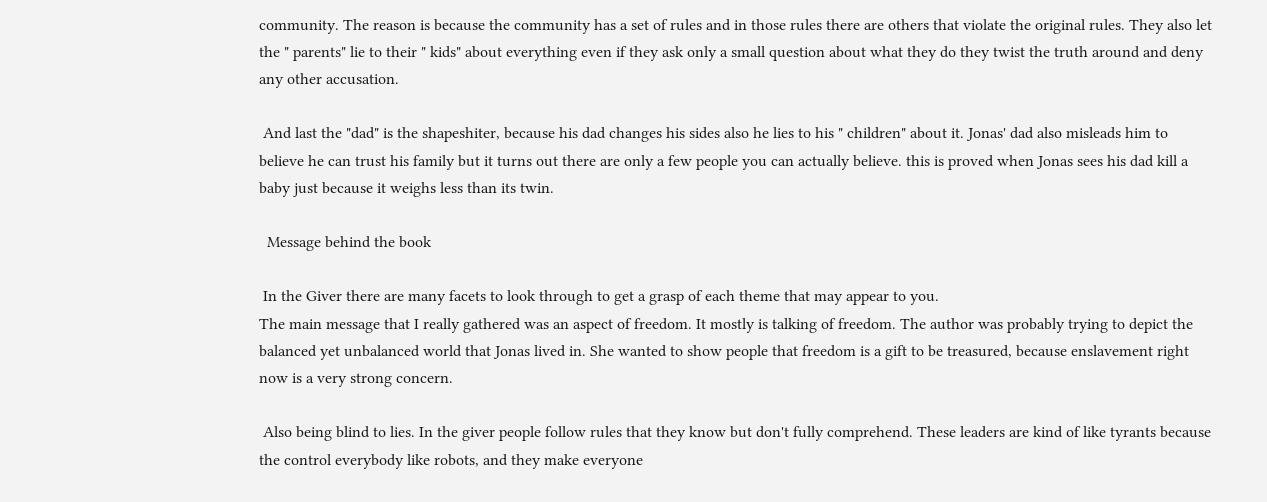community. The reason is because the community has a set of rules and in those rules there are others that violate the original rules. They also let the " parents" lie to their " kids" about everything even if they ask only a small question about what they do they twist the truth around and deny any other accusation.

 And last the "dad" is the shapeshiter, because his dad changes his sides also he lies to his " children" about it. Jonas' dad also misleads him to believe he can trust his family but it turns out there are only a few people you can actually believe. this is proved when Jonas sees his dad kill a baby just because it weighs less than its twin.

  Message behind the book

 In the Giver there are many facets to look through to get a grasp of each theme that may appear to you.
The main message that I really gathered was an aspect of freedom. It mostly is talking of freedom. The author was probably trying to depict the balanced yet unbalanced world that Jonas lived in. She wanted to show people that freedom is a gift to be treasured, because enslavement right now is a very strong concern.

 Also being blind to lies. In the giver people follow rules that they know but don't fully comprehend. These leaders are kind of like tyrants because the control everybody like robots, and they make everyone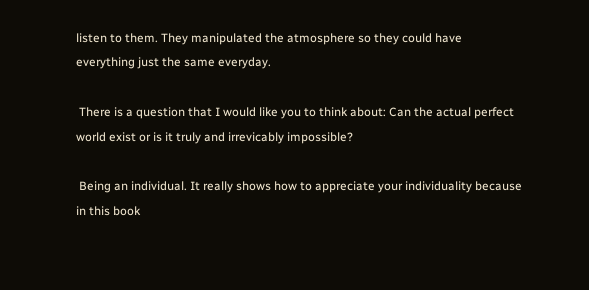listen to them. They manipulated the atmosphere so they could have everything just the same everyday.

 There is a question that I would like you to think about: Can the actual perfect world exist or is it truly and irrevicably impossible?

 Being an individual. It really shows how to appreciate your individuality because in this book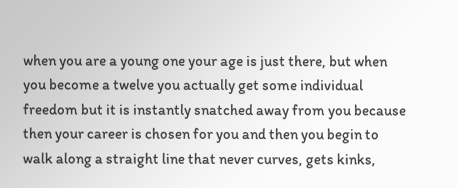when you are a young one your age is just there, but when you become a twelve you actually get some individual freedom but it is instantly snatched away from you because then your career is chosen for you and then you begin to walk along a straight line that never curves, gets kinks,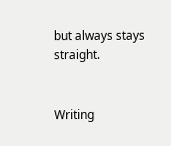but always stays straight.


Writing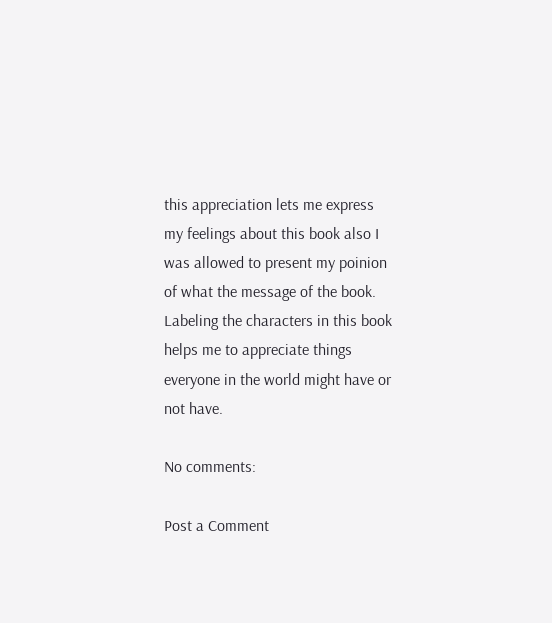this appreciation lets me express my feelings about this book also I was allowed to present my poinion of what the message of the book. Labeling the characters in this book helps me to appreciate things everyone in the world might have or not have.

No comments:

Post a Comment